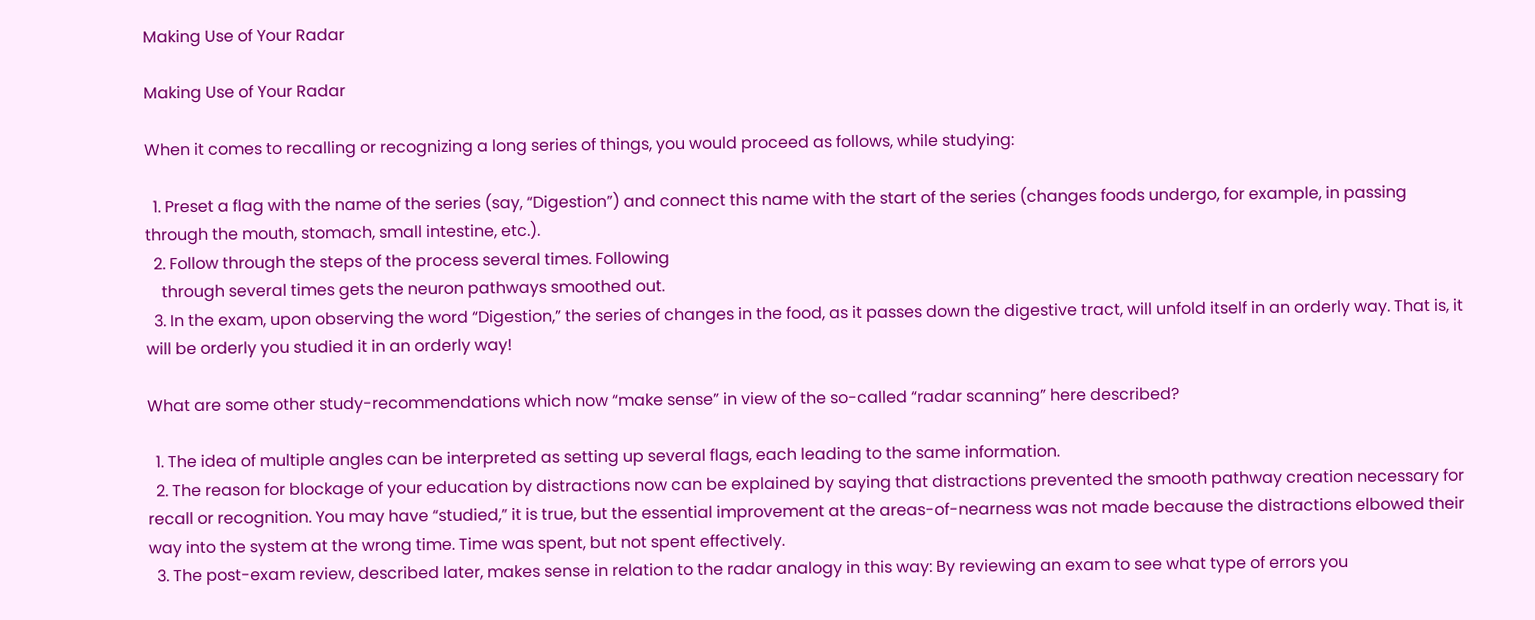Making Use of Your Radar

Making Use of Your Radar

When it comes to recalling or recognizing a long series of things, you would proceed as follows, while studying:

  1. Preset a flag with the name of the series (say, “Digestion”) and connect this name with the start of the series (changes foods undergo, for example, in passing through the mouth, stomach, small intestine, etc.).
  2. Follow through the steps of the process several times. Following
    through several times gets the neuron pathways smoothed out.
  3. In the exam, upon observing the word “Digestion,” the series of changes in the food, as it passes down the digestive tract, will unfold itself in an orderly way. That is, it will be orderly you studied it in an orderly way!

What are some other study-recommendations which now “make sense” in view of the so-called “radar scanning” here described?

  1. The idea of multiple angles can be interpreted as setting up several flags, each leading to the same information.
  2. The reason for blockage of your education by distractions now can be explained by saying that distractions prevented the smooth pathway creation necessary for recall or recognition. You may have “studied,” it is true, but the essential improvement at the areas-of-nearness was not made because the distractions elbowed their way into the system at the wrong time. Time was spent, but not spent effectively.
  3. The post-exam review, described later, makes sense in relation to the radar analogy in this way: By reviewing an exam to see what type of errors you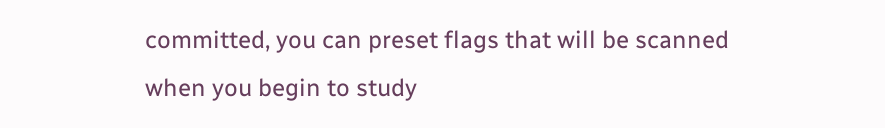committed, you can preset flags that will be scanned when you begin to study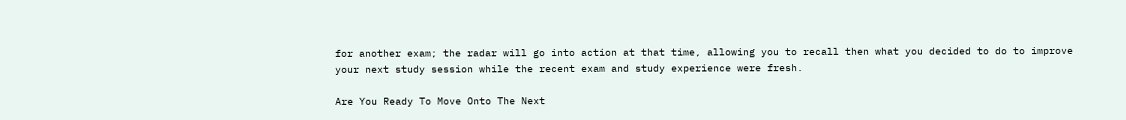for another exam; the radar will go into action at that time, allowing you to recall then what you decided to do to improve your next study session while the recent exam and study experience were fresh.

Are You Ready To Move Onto The Next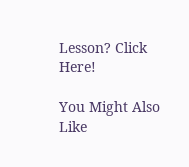Lesson? Click Here!

You Might Also Like